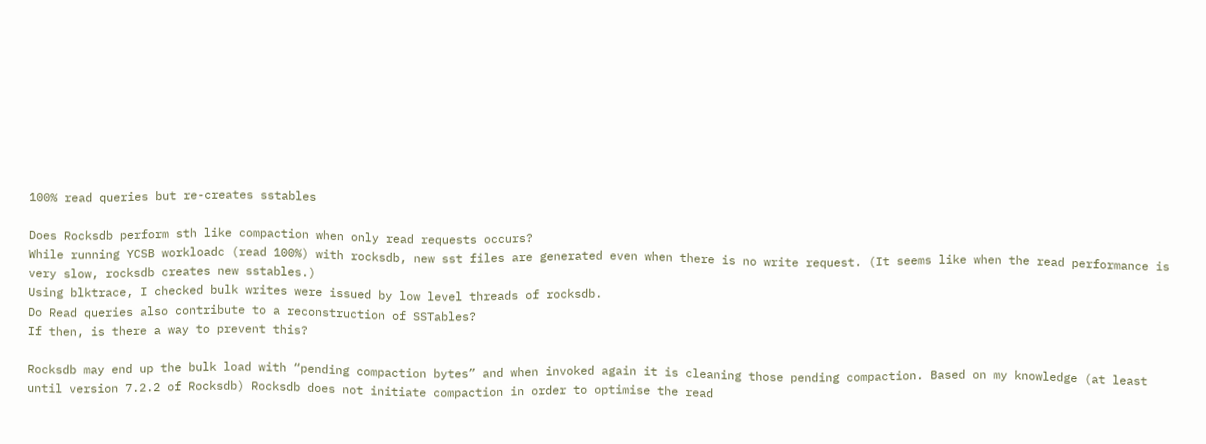100% read queries but re-creates sstables

Does Rocksdb perform sth like compaction when only read requests occurs?
While running YCSB workloadc (read 100%) with rocksdb, new sst files are generated even when there is no write request. (It seems like when the read performance is very slow, rocksdb creates new sstables.)
Using blktrace, I checked bulk writes were issued by low level threads of rocksdb.
Do Read queries also contribute to a reconstruction of SSTables?
If then, is there a way to prevent this?

Rocksdb may end up the bulk load with “pending compaction bytes” and when invoked again it is cleaning those pending compaction. Based on my knowledge (at least until version 7.2.2 of Rocksdb) Rocksdb does not initiate compaction in order to optimise the read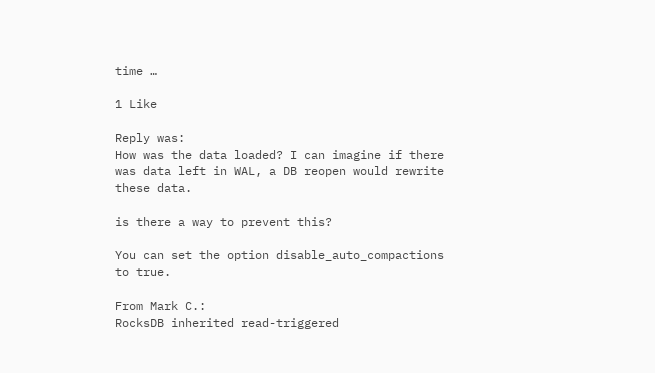time …

1 Like

Reply was:
How was the data loaded? I can imagine if there was data left in WAL, a DB reopen would rewrite these data.

is there a way to prevent this?

You can set the option disable_auto_compactions to true.

From Mark C.:
RocksDB inherited read-triggered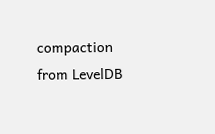compaction from LevelDB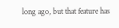long ago, but that feature has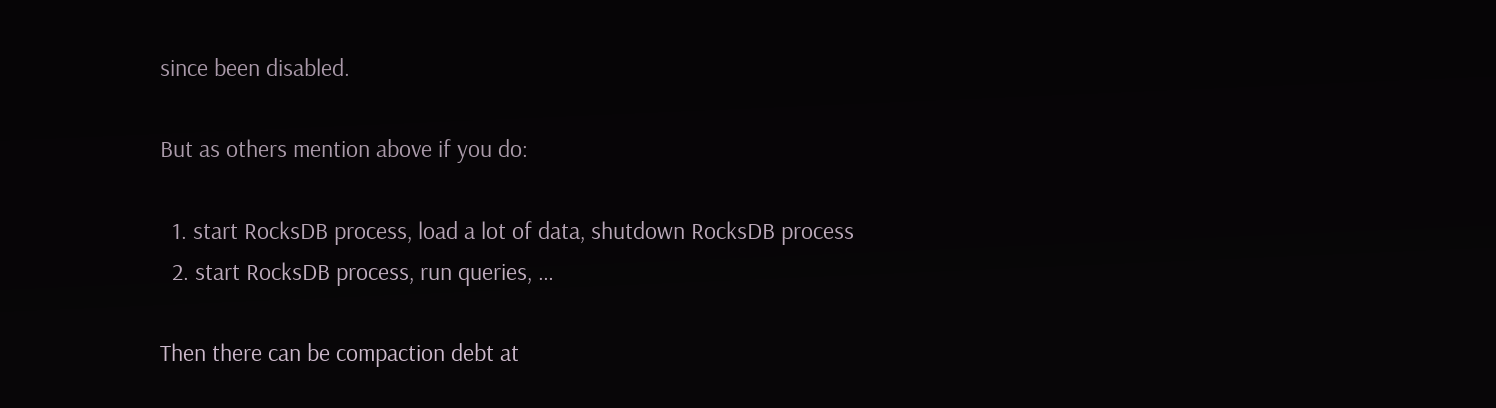since been disabled.

But as others mention above if you do:

  1. start RocksDB process, load a lot of data, shutdown RocksDB process
  2. start RocksDB process, run queries, …

Then there can be compaction debt at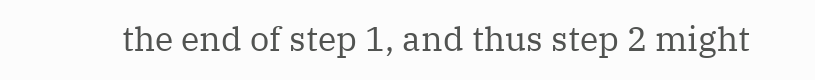the end of step 1, and thus step 2 might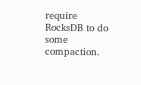require RocksDB to do some compaction.